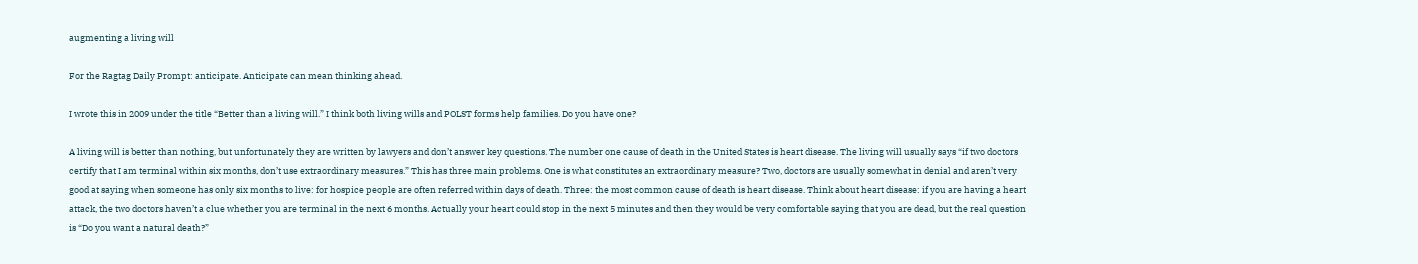augmenting a living will

For the Ragtag Daily Prompt: anticipate. Anticipate can mean thinking ahead.

I wrote this in 2009 under the title “Better than a living will.” I think both living wills and POLST forms help families. Do you have one?

A living will is better than nothing, but unfortunately they are written by lawyers and don’t answer key questions. The number one cause of death in the United States is heart disease. The living will usually says “if two doctors certify that I am terminal within six months, don’t use extraordinary measures.” This has three main problems. One is what constitutes an extraordinary measure? Two, doctors are usually somewhat in denial and aren’t very good at saying when someone has only six months to live: for hospice people are often referred within days of death. Three: the most common cause of death is heart disease. Think about heart disease: if you are having a heart attack, the two doctors haven’t a clue whether you are terminal in the next 6 months. Actually your heart could stop in the next 5 minutes and then they would be very comfortable saying that you are dead, but the real question is “Do you want a natural death?”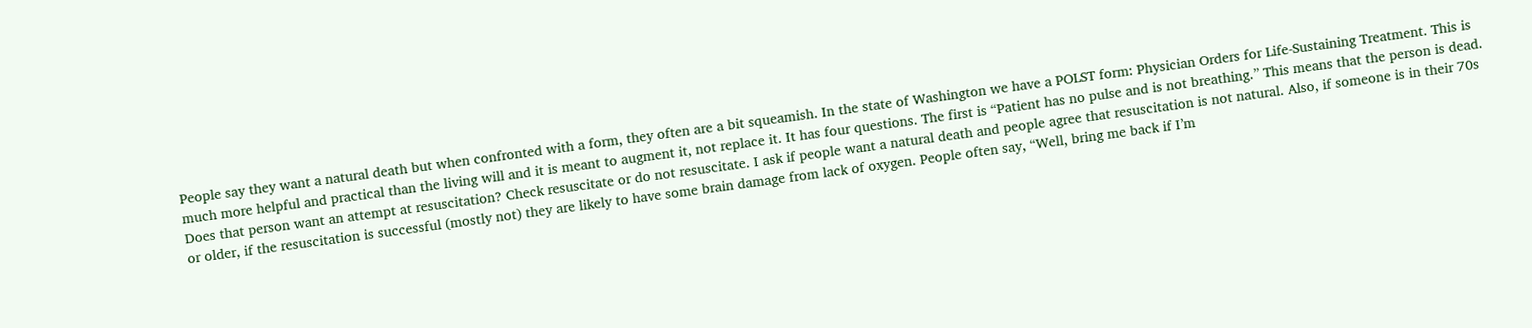People say they want a natural death but when confronted with a form, they often are a bit squeamish. In the state of Washington we have a POLST form: Physician Orders for Life-Sustaining Treatment. This is much more helpful and practical than the living will and it is meant to augment it, not replace it. It has four questions. The first is “Patient has no pulse and is not breathing.” This means that the person is dead. Does that person want an attempt at resuscitation? Check resuscitate or do not resuscitate. I ask if people want a natural death and people agree that resuscitation is not natural. Also, if someone is in their 70s or older, if the resuscitation is successful (mostly not) they are likely to have some brain damage from lack of oxygen. People often say, “Well, bring me back if I’m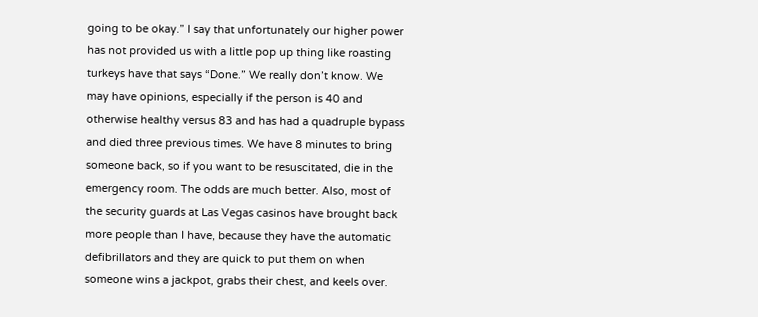going to be okay.” I say that unfortunately our higher power has not provided us with a little pop up thing like roasting turkeys have that says “Done.” We really don’t know. We may have opinions, especially if the person is 40 and otherwise healthy versus 83 and has had a quadruple bypass and died three previous times. We have 8 minutes to bring someone back, so if you want to be resuscitated, die in the emergency room. The odds are much better. Also, most of the security guards at Las Vegas casinos have brought back more people than I have, because they have the automatic defibrillators and they are quick to put them on when someone wins a jackpot, grabs their chest, and keels over.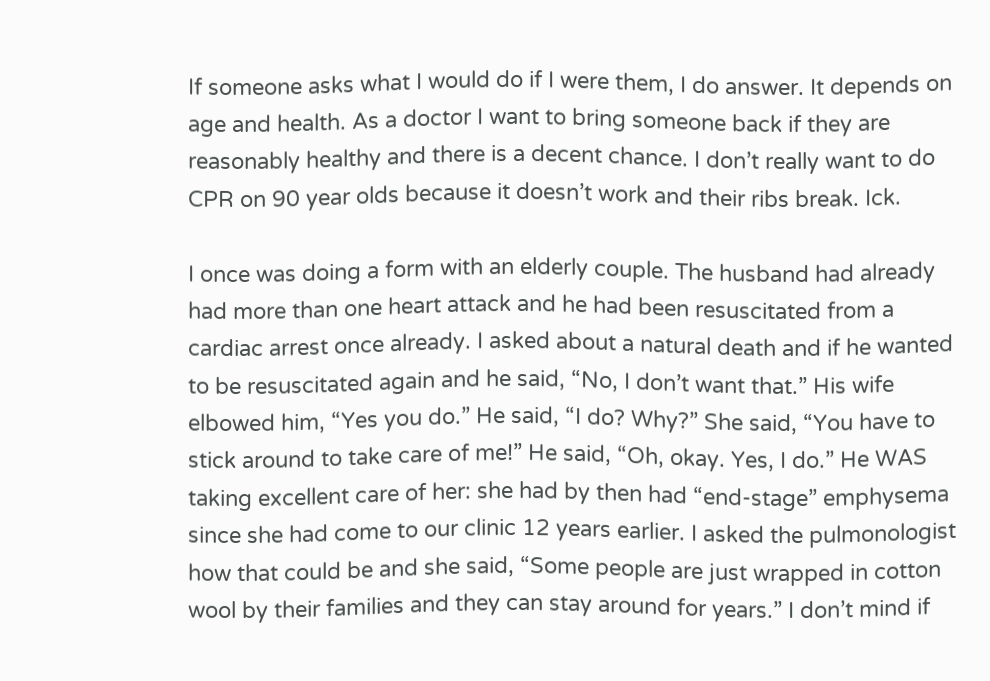If someone asks what I would do if I were them, I do answer. It depends on age and health. As a doctor I want to bring someone back if they are reasonably healthy and there is a decent chance. I don’t really want to do CPR on 90 year olds because it doesn’t work and their ribs break. Ick.

I once was doing a form with an elderly couple. The husband had already had more than one heart attack and he had been resuscitated from a cardiac arrest once already. I asked about a natural death and if he wanted to be resuscitated again and he said, “No, I don’t want that.” His wife elbowed him, “Yes you do.” He said, “I do? Why?” She said, “You have to stick around to take care of me!” He said, “Oh, okay. Yes, I do.” He WAS taking excellent care of her: she had by then had “end-stage” emphysema since she had come to our clinic 12 years earlier. I asked the pulmonologist how that could be and she said, “Some people are just wrapped in cotton wool by their families and they can stay around for years.” I don’t mind if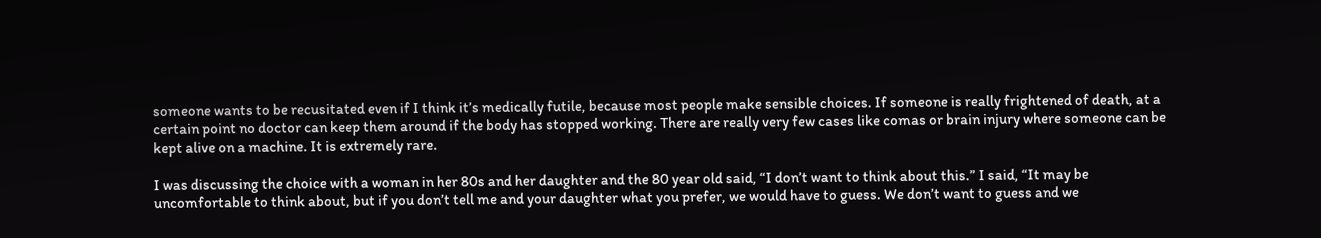someone wants to be recusitated even if I think it’s medically futile, because most people make sensible choices. If someone is really frightened of death, at a certain point no doctor can keep them around if the body has stopped working. There are really very few cases like comas or brain injury where someone can be kept alive on a machine. It is extremely rare.

I was discussing the choice with a woman in her 80s and her daughter and the 80 year old said, “I don’t want to think about this.” I said, “It may be uncomfortable to think about, but if you don’t tell me and your daughter what you prefer, we would have to guess. We don’t want to guess and we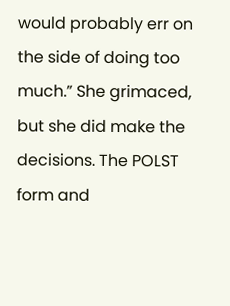would probably err on the side of doing too much.” She grimaced, but she did make the decisions. The POLST form and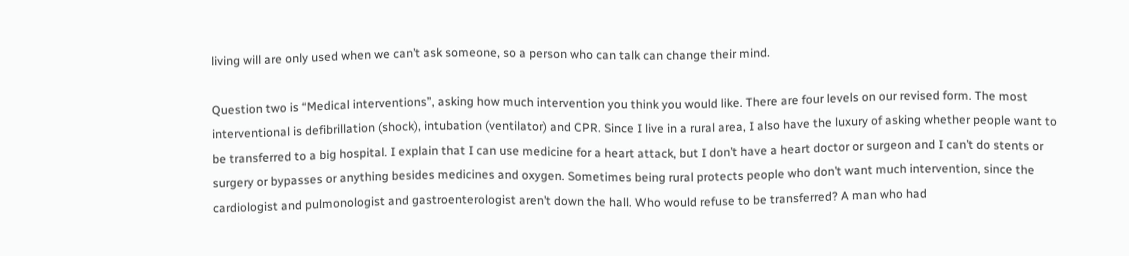living will are only used when we can’t ask someone, so a person who can talk can change their mind.

Question two is “Medical interventions”, asking how much intervention you think you would like. There are four levels on our revised form. The most interventional is defibrillation (shock), intubation (ventilator) and CPR. Since I live in a rural area, I also have the luxury of asking whether people want to be transferred to a big hospital. I explain that I can use medicine for a heart attack, but I don’t have a heart doctor or surgeon and I can’t do stents or surgery or bypasses or anything besides medicines and oxygen. Sometimes being rural protects people who don’t want much intervention, since the cardiologist and pulmonologist and gastroenterologist aren’t down the hall. Who would refuse to be transferred? A man who had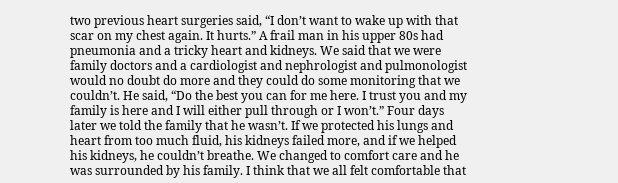two previous heart surgeries said, “I don’t want to wake up with that scar on my chest again. It hurts.” A frail man in his upper 80s had pneumonia and a tricky heart and kidneys. We said that we were family doctors and a cardiologist and nephrologist and pulmonologist would no doubt do more and they could do some monitoring that we couldn’t. He said, “Do the best you can for me here. I trust you and my family is here and I will either pull through or I won’t.” Four days later we told the family that he wasn’t. If we protected his lungs and heart from too much fluid, his kidneys failed more, and if we helped his kidneys, he couldn’t breathe. We changed to comfort care and he was surrounded by his family. I think that we all felt comfortable that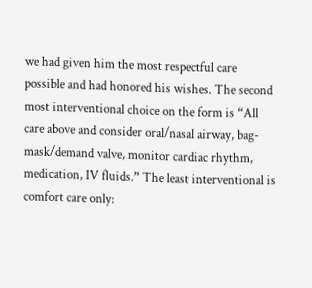we had given him the most respectful care possible and had honored his wishes. The second most interventional choice on the form is “All care above and consider oral/nasal airway, bag-mask/demand valve, monitor cardiac rhythm, medication, IV fluids.” The least interventional is comfort care only: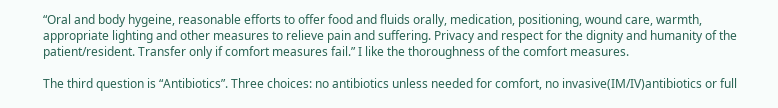“Oral and body hygeine, reasonable efforts to offer food and fluids orally, medication, positioning, wound care, warmth, appropriate lighting and other measures to relieve pain and suffering. Privacy and respect for the dignity and humanity of the patient/resident. Transfer only if comfort measures fail.” I like the thoroughness of the comfort measures.

The third question is “Antibiotics”. Three choices: no antibiotics unless needed for comfort, no invasive(IM/IV)antibiotics or full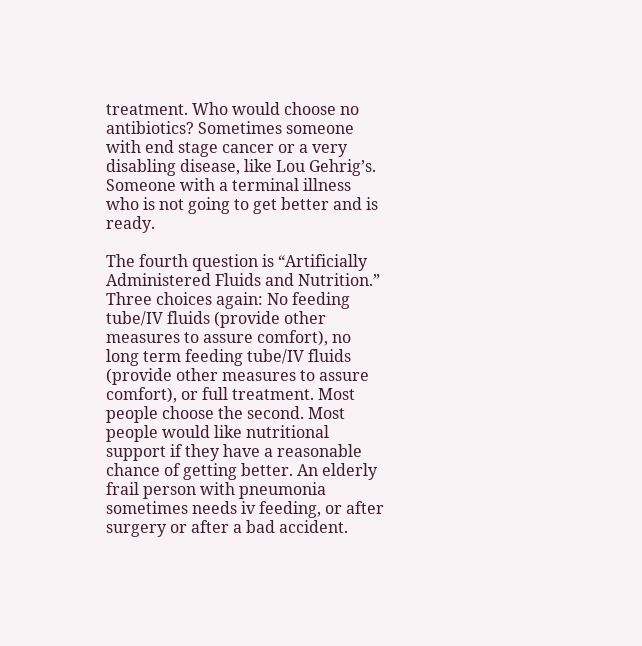treatment. Who would choose no antibiotics? Sometimes someone with end stage cancer or a very disabling disease, like Lou Gehrig’s. Someone with a terminal illness who is not going to get better and is ready.

The fourth question is “Artificially Administered Fluids and Nutrition.” Three choices again: No feeding tube/IV fluids (provide other measures to assure comfort), no long term feeding tube/IV fluids (provide other measures to assure comfort), or full treatment. Most people choose the second. Most people would like nutritional support if they have a reasonable chance of getting better. An elderly frail person with pneumonia sometimes needs iv feeding, or after surgery or after a bad accident.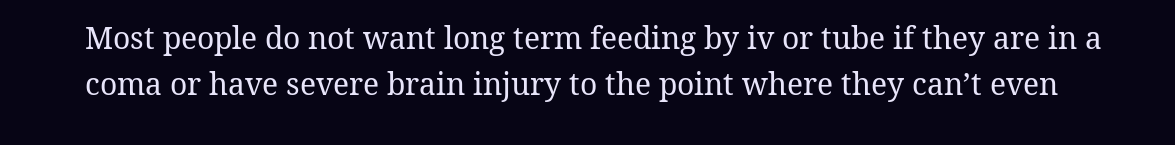Most people do not want long term feeding by iv or tube if they are in a coma or have severe brain injury to the point where they can’t even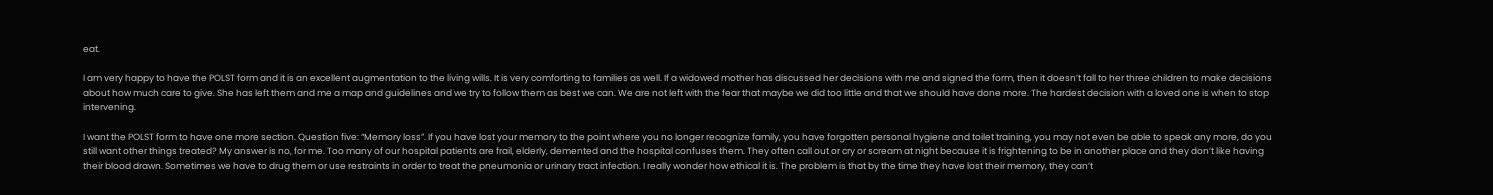eat.

I am very happy to have the POLST form and it is an excellent augmentation to the living wills. It is very comforting to families as well. If a widowed mother has discussed her decisions with me and signed the form, then it doesn’t fall to her three children to make decisions about how much care to give. She has left them and me a map and guidelines and we try to follow them as best we can. We are not left with the fear that maybe we did too little and that we should have done more. The hardest decision with a loved one is when to stop intervening.

I want the POLST form to have one more section. Question five: “Memory loss”. If you have lost your memory to the point where you no longer recognize family, you have forgotten personal hygiene and toilet training, you may not even be able to speak any more, do you still want other things treated? My answer is no, for me. Too many of our hospital patients are frail, elderly, demented and the hospital confuses them. They often call out or cry or scream at night because it is frightening to be in another place and they don’t like having their blood drawn. Sometimes we have to drug them or use restraints in order to treat the pneumonia or urinary tract infection. I really wonder how ethical it is. The problem is that by the time they have lost their memory, they can’t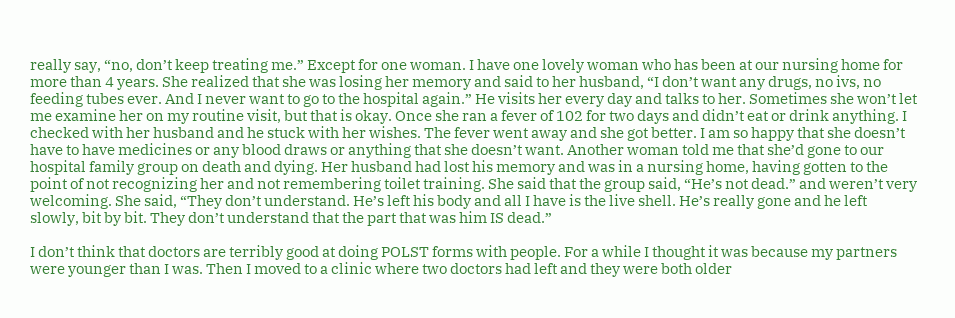really say, “no, don’t keep treating me.” Except for one woman. I have one lovely woman who has been at our nursing home for more than 4 years. She realized that she was losing her memory and said to her husband, “I don’t want any drugs, no ivs, no feeding tubes ever. And I never want to go to the hospital again.” He visits her every day and talks to her. Sometimes she won’t let me examine her on my routine visit, but that is okay. Once she ran a fever of 102 for two days and didn’t eat or drink anything. I checked with her husband and he stuck with her wishes. The fever went away and she got better. I am so happy that she doesn’t have to have medicines or any blood draws or anything that she doesn’t want. Another woman told me that she’d gone to our hospital family group on death and dying. Her husband had lost his memory and was in a nursing home, having gotten to the point of not recognizing her and not remembering toilet training. She said that the group said, “He’s not dead.” and weren’t very welcoming. She said, “They don’t understand. He’s left his body and all I have is the live shell. He’s really gone and he left slowly, bit by bit. They don’t understand that the part that was him IS dead.”

I don’t think that doctors are terribly good at doing POLST forms with people. For a while I thought it was because my partners were younger than I was. Then I moved to a clinic where two doctors had left and they were both older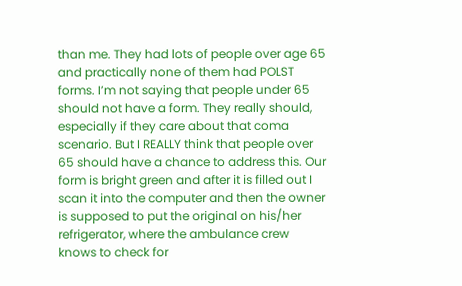than me. They had lots of people over age 65 and practically none of them had POLST forms. I’m not saying that people under 65 should not have a form. They really should, especially if they care about that coma scenario. But I REALLY think that people over 65 should have a chance to address this. Our form is bright green and after it is filled out I scan it into the computer and then the owner is supposed to put the original on his/her refrigerator, where the ambulance crew knows to check for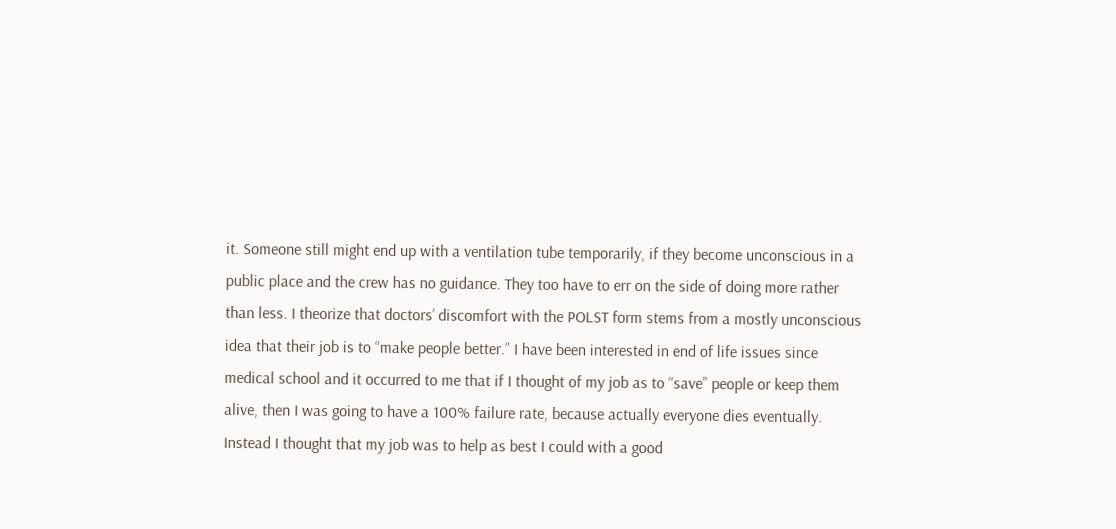it. Someone still might end up with a ventilation tube temporarily, if they become unconscious in a public place and the crew has no guidance. They too have to err on the side of doing more rather than less. I theorize that doctors’ discomfort with the POLST form stems from a mostly unconscious idea that their job is to “make people better.” I have been interested in end of life issues since medical school and it occurred to me that if I thought of my job as to “save” people or keep them alive, then I was going to have a 100% failure rate, because actually everyone dies eventually. Instead I thought that my job was to help as best I could with a good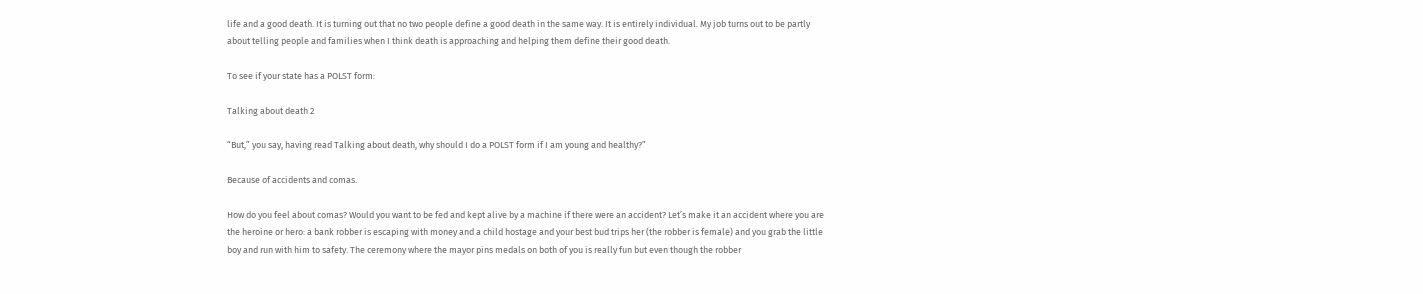life and a good death. It is turning out that no two people define a good death in the same way. It is entirely individual. My job turns out to be partly about telling people and families when I think death is approaching and helping them define their good death.

To see if your state has a POLST form:

Talking about death 2

“But,” you say, having read Talking about death, why should I do a POLST form if I am young and healthy?”

Because of accidents and comas.

How do you feel about comas? Would you want to be fed and kept alive by a machine if there were an accident? Let’s make it an accident where you are the heroine or hero: a bank robber is escaping with money and a child hostage and your best bud trips her (the robber is female) and you grab the little boy and run with him to safety. The ceremony where the mayor pins medals on both of you is really fun but even though the robber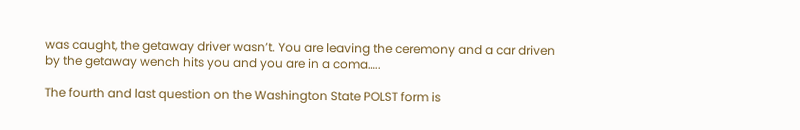was caught, the getaway driver wasn’t. You are leaving the ceremony and a car driven by the getaway wench hits you and you are in a coma…..

The fourth and last question on the Washington State POLST form is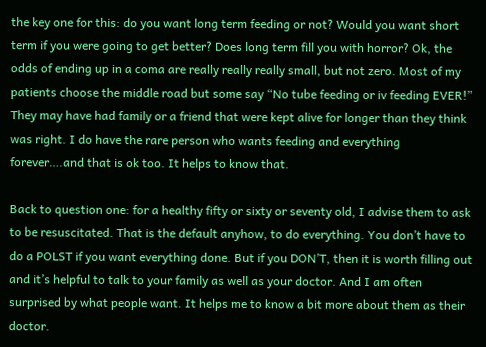the key one for this: do you want long term feeding or not? Would you want short term if you were going to get better? Does long term fill you with horror? Ok, the odds of ending up in a coma are really really really small, but not zero. Most of my patients choose the middle road but some say “No tube feeding or iv feeding EVER!” They may have had family or a friend that were kept alive for longer than they think was right. I do have the rare person who wants feeding and everything forever….and that is ok too. It helps to know that.

Back to question one: for a healthy fifty or sixty or seventy old, I advise them to ask to be resuscitated. That is the default anyhow, to do everything. You don’t have to do a POLST if you want everything done. But if you DON’T, then it is worth filling out and it’s helpful to talk to your family as well as your doctor. And I am often surprised by what people want. It helps me to know a bit more about them as their doctor.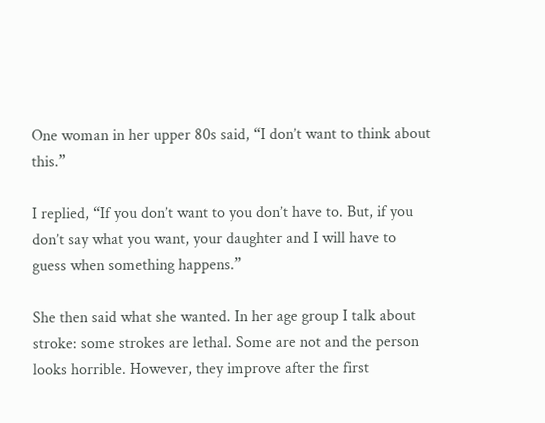One woman in her upper 80s said, “I don’t want to think about this.”

I replied, “If you don’t want to you don’t have to. But, if you don’t say what you want, your daughter and I will have to guess when something happens.”

She then said what she wanted. In her age group I talk about stroke: some strokes are lethal. Some are not and the person looks horrible. However, they improve after the first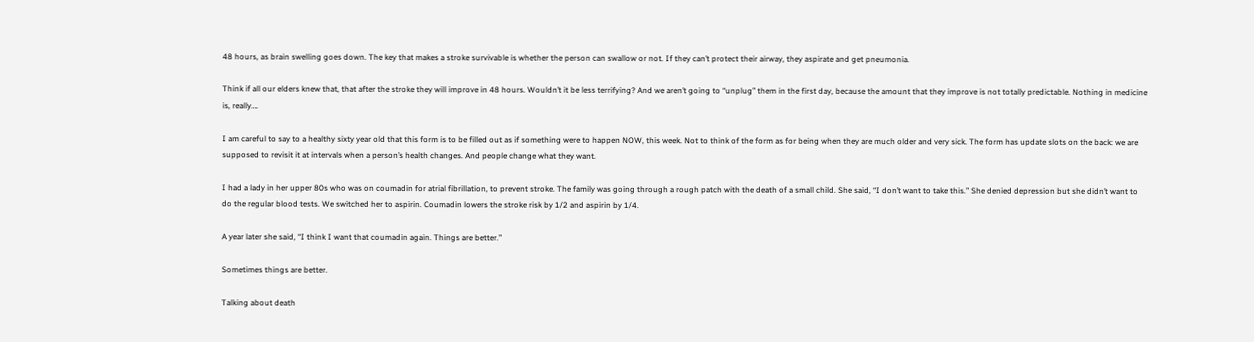48 hours, as brain swelling goes down. The key that makes a stroke survivable is whether the person can swallow or not. If they can’t protect their airway, they aspirate and get pneumonia.

Think if all our elders knew that, that after the stroke they will improve in 48 hours. Wouldn’t it be less terrifying? And we aren’t going to “unplug” them in the first day, because the amount that they improve is not totally predictable. Nothing in medicine is, really….

I am careful to say to a healthy sixty year old that this form is to be filled out as if something were to happen NOW, this week. Not to think of the form as for being when they are much older and very sick. The form has update slots on the back: we are supposed to revisit it at intervals when a person’s health changes. And people change what they want.

I had a lady in her upper 80s who was on coumadin for atrial fibrillation, to prevent stroke. The family was going through a rough patch with the death of a small child. She said, “I don’t want to take this.” She denied depression but she didn’t want to do the regular blood tests. We switched her to aspirin. Coumadin lowers the stroke risk by 1/2 and aspirin by 1/4.

A year later she said, “I think I want that coumadin again. Things are better.”

Sometimes things are better.

Talking about death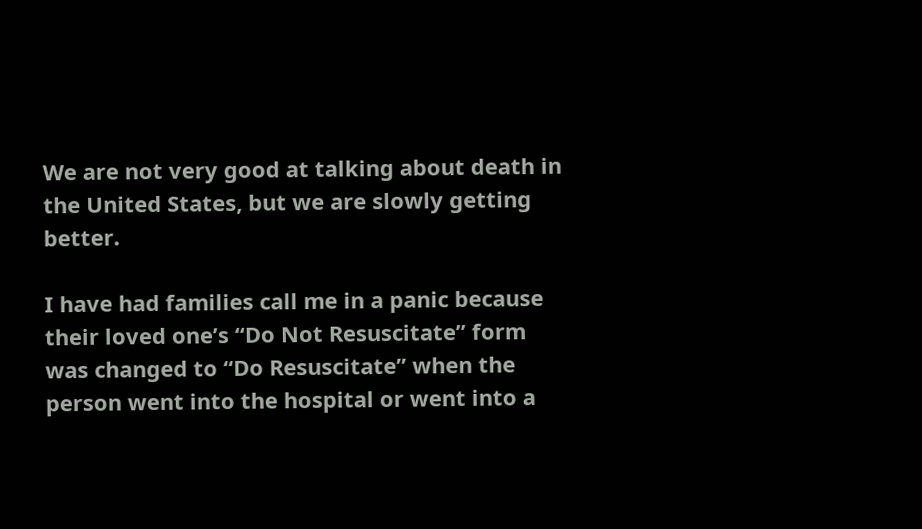We are not very good at talking about death in the United States, but we are slowly getting better.

I have had families call me in a panic because their loved one’s “Do Not Resuscitate” form was changed to “Do Resuscitate” when the person went into the hospital or went into a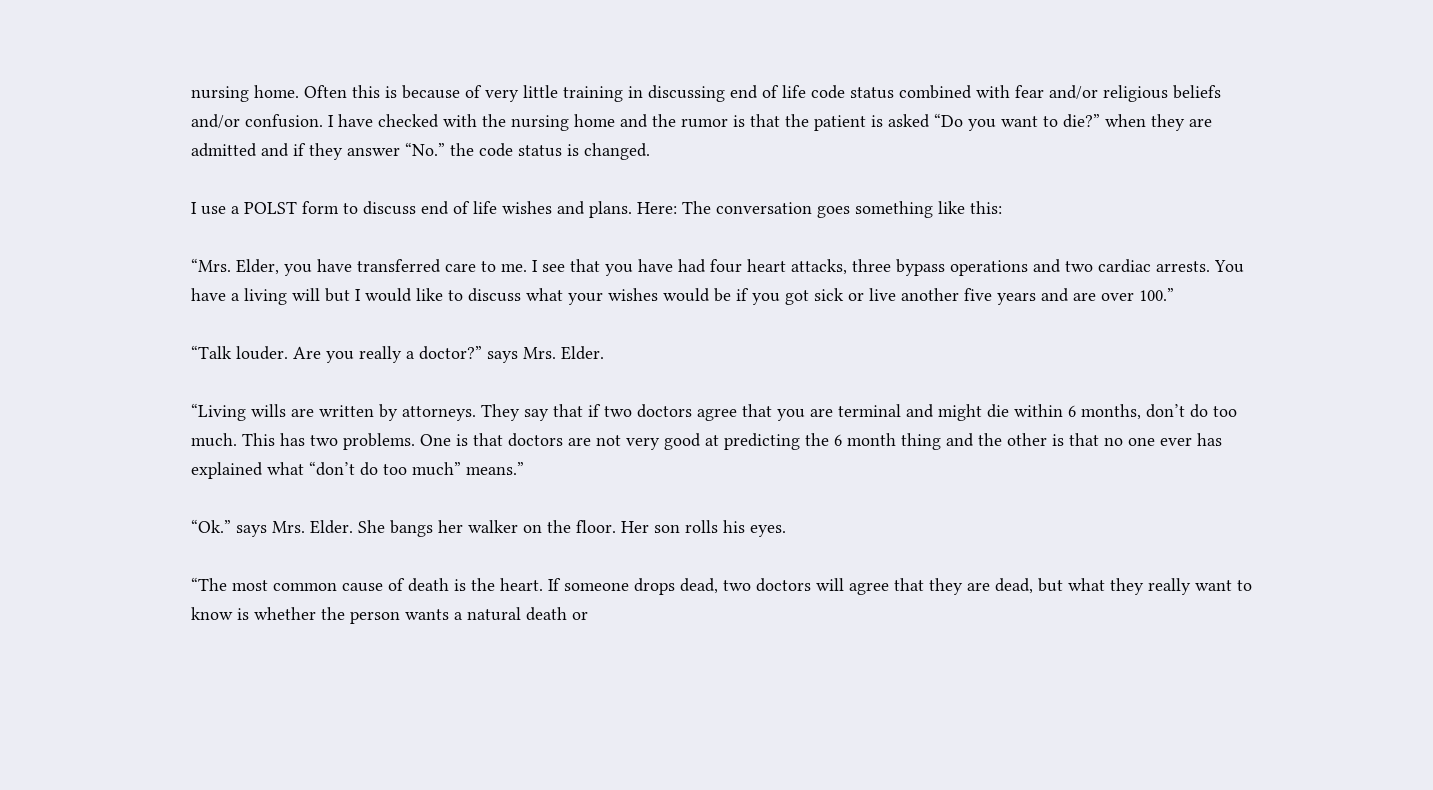nursing home. Often this is because of very little training in discussing end of life code status combined with fear and/or religious beliefs and/or confusion. I have checked with the nursing home and the rumor is that the patient is asked “Do you want to die?” when they are admitted and if they answer “No.” the code status is changed.

I use a POLST form to discuss end of life wishes and plans. Here: The conversation goes something like this:

“Mrs. Elder, you have transferred care to me. I see that you have had four heart attacks, three bypass operations and two cardiac arrests. You have a living will but I would like to discuss what your wishes would be if you got sick or live another five years and are over 100.”

“Talk louder. Are you really a doctor?” says Mrs. Elder.

“Living wills are written by attorneys. They say that if two doctors agree that you are terminal and might die within 6 months, don’t do too much. This has two problems. One is that doctors are not very good at predicting the 6 month thing and the other is that no one ever has explained what “don’t do too much” means.”

“Ok.” says Mrs. Elder. She bangs her walker on the floor. Her son rolls his eyes.

“The most common cause of death is the heart. If someone drops dead, two doctors will agree that they are dead, but what they really want to know is whether the person wants a natural death or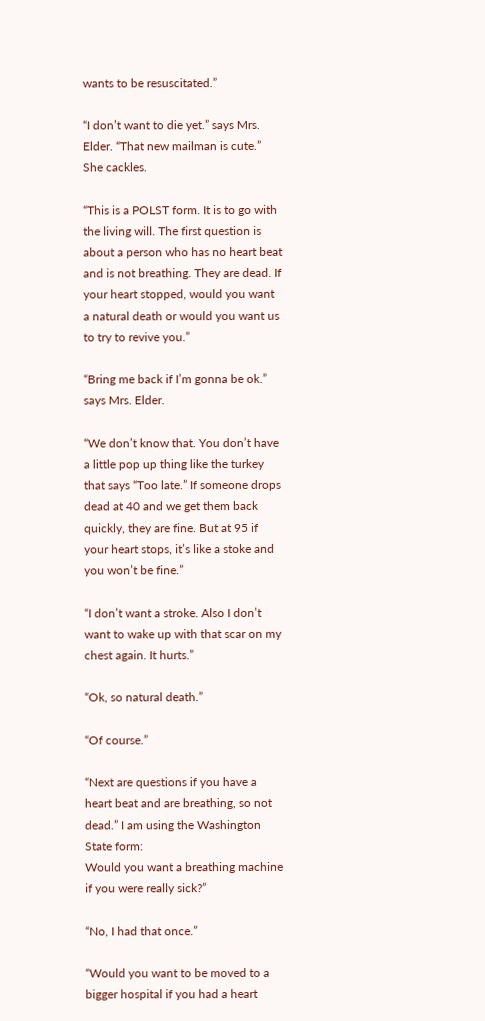wants to be resuscitated.”

“I don’t want to die yet.” says Mrs. Elder. “That new mailman is cute.” She cackles.

“This is a POLST form. It is to go with the living will. The first question is about a person who has no heart beat and is not breathing. They are dead. If your heart stopped, would you want a natural death or would you want us to try to revive you.”

“Bring me back if I’m gonna be ok.” says Mrs. Elder.

“We don’t know that. You don’t have a little pop up thing like the turkey that says “Too late.” If someone drops dead at 40 and we get them back quickly, they are fine. But at 95 if your heart stops, it’s like a stoke and you won’t be fine.”

“I don’t want a stroke. Also I don’t want to wake up with that scar on my chest again. It hurts.”

“Ok, so natural death.”

“Of course.”

“Next are questions if you have a heart beat and are breathing, so not dead.” I am using the Washington State form:
Would you want a breathing machine if you were really sick?”

“No, I had that once.”

“Would you want to be moved to a bigger hospital if you had a heart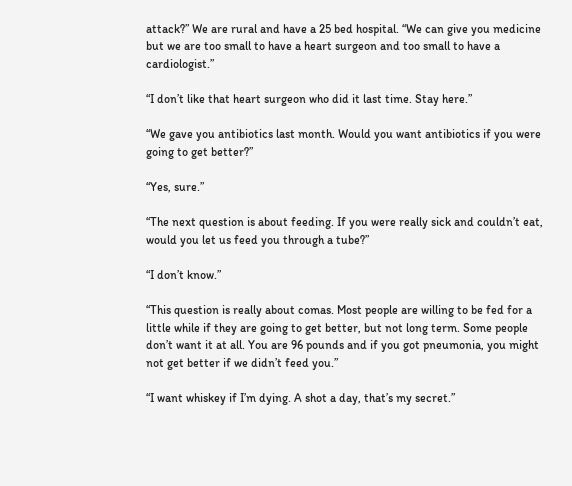attack?” We are rural and have a 25 bed hospital. “We can give you medicine but we are too small to have a heart surgeon and too small to have a cardiologist.”

“I don’t like that heart surgeon who did it last time. Stay here.”

“We gave you antibiotics last month. Would you want antibiotics if you were going to get better?”

“Yes, sure.”

“The next question is about feeding. If you were really sick and couldn’t eat, would you let us feed you through a tube?”

“I don’t know.”

“This question is really about comas. Most people are willing to be fed for a little while if they are going to get better, but not long term. Some people don’t want it at all. You are 96 pounds and if you got pneumonia, you might not get better if we didn’t feed you.”

“I want whiskey if I’m dying. A shot a day, that’s my secret.”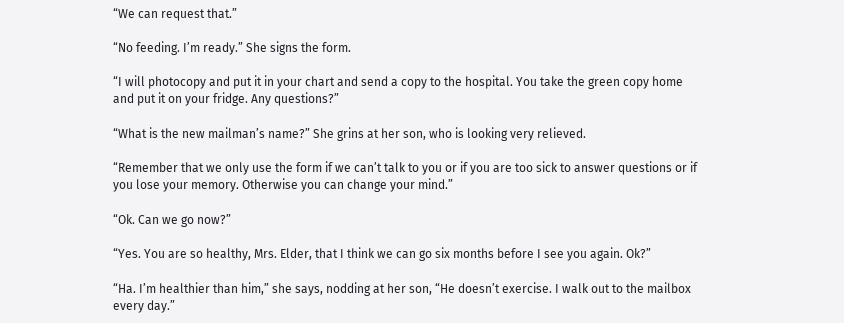“We can request that.”

“No feeding. I’m ready.” She signs the form.

“I will photocopy and put it in your chart and send a copy to the hospital. You take the green copy home and put it on your fridge. Any questions?”

“What is the new mailman’s name?” She grins at her son, who is looking very relieved.

“Remember that we only use the form if we can’t talk to you or if you are too sick to answer questions or if you lose your memory. Otherwise you can change your mind.”

“Ok. Can we go now?”

“Yes. You are so healthy, Mrs. Elder, that I think we can go six months before I see you again. Ok?”

“Ha. I’m healthier than him,” she says, nodding at her son, “He doesn’t exercise. I walk out to the mailbox every day.”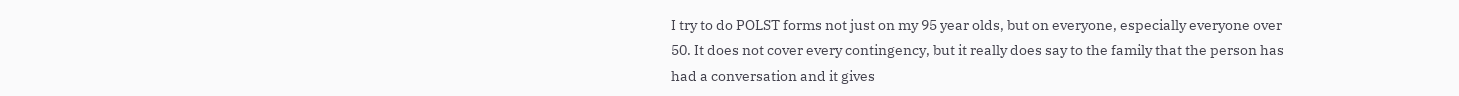I try to do POLST forms not just on my 95 year olds, but on everyone, especially everyone over 50. It does not cover every contingency, but it really does say to the family that the person has had a conversation and it gives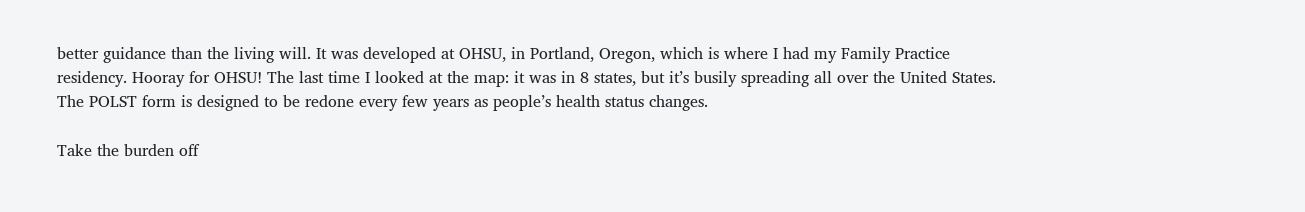better guidance than the living will. It was developed at OHSU, in Portland, Oregon, which is where I had my Family Practice residency. Hooray for OHSU! The last time I looked at the map: it was in 8 states, but it’s busily spreading all over the United States. The POLST form is designed to be redone every few years as people’s health status changes.

Take the burden off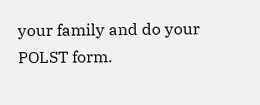your family and do your POLST form.